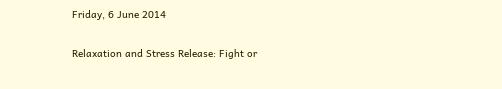Friday, 6 June 2014

Relaxation and Stress Release: Fight or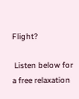Flight?

 Listen below for a free relaxation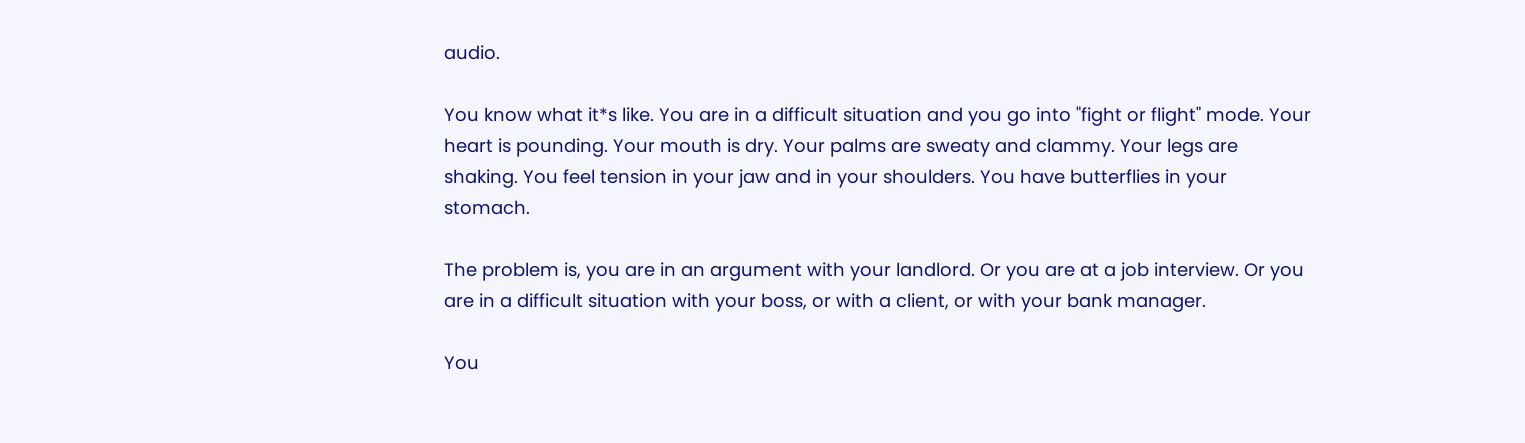audio.

You know what it*s like. You are in a difficult situation and you go into "fight or flight" mode. Your heart is pounding. Your mouth is dry. Your palms are sweaty and clammy. Your legs are shaking. You feel tension in your jaw and in your shoulders. You have butterflies in your stomach.

The problem is, you are in an argument with your landlord. Or you are at a job interview. Or you are in a difficult situation with your boss, or with a client, or with your bank manager.

You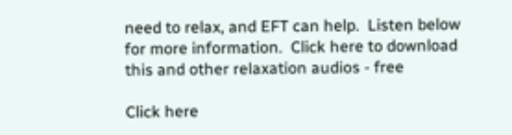need to relax, and EFT can help.  Listen below for more information.  Click here to download this and other relaxation audios - free

Click here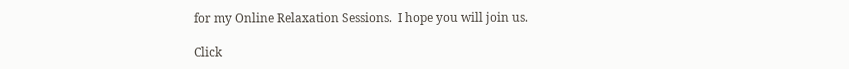for my Online Relaxation Sessions.  I hope you will join us.

Click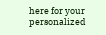here for your personalized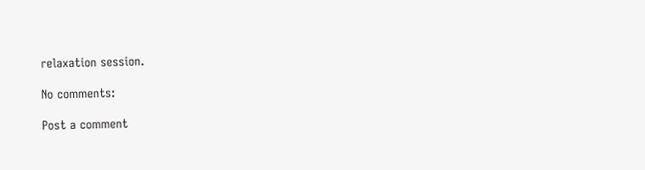relaxation session.

No comments:

Post a comment